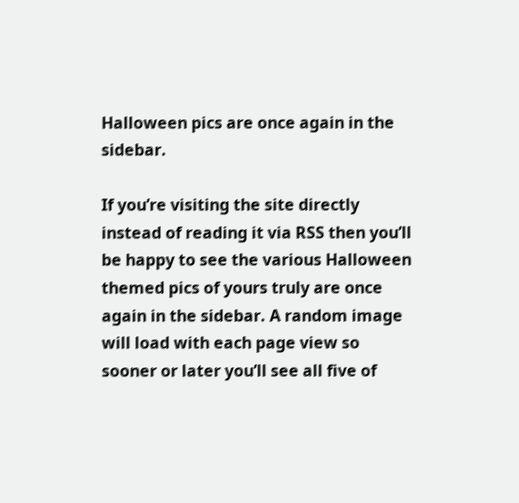Halloween pics are once again in the sidebar.

If you’re visiting the site directly instead of reading it via RSS then you’ll be happy to see the various Halloween themed pics of yours truly are once again in the sidebar. A random image will load with each page view so sooner or later you’ll see all five of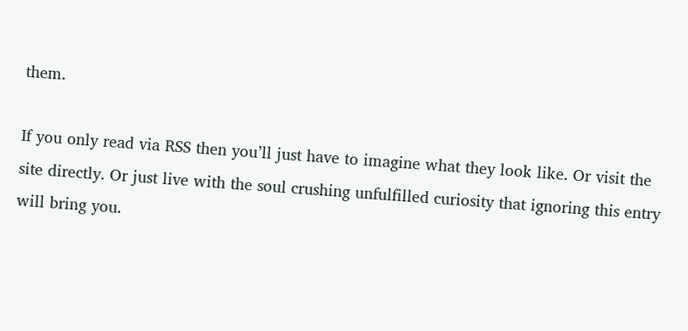them.

If you only read via RSS then you’ll just have to imagine what they look like. Or visit the site directly. Or just live with the soul crushing unfulfilled curiosity that ignoring this entry will bring you.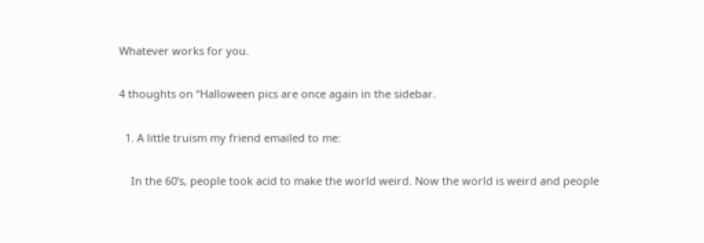Whatever works for you.

4 thoughts on “Halloween pics are once again in the sidebar.

  1. A little truism my friend emailed to me:

    In the 60’s, people took acid to make the world weird. Now the world is weird and people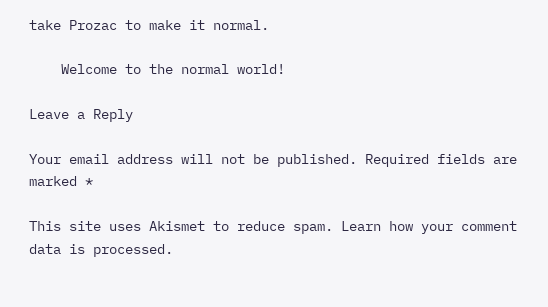take Prozac to make it normal.

    Welcome to the normal world!

Leave a Reply

Your email address will not be published. Required fields are marked *

This site uses Akismet to reduce spam. Learn how your comment data is processed.